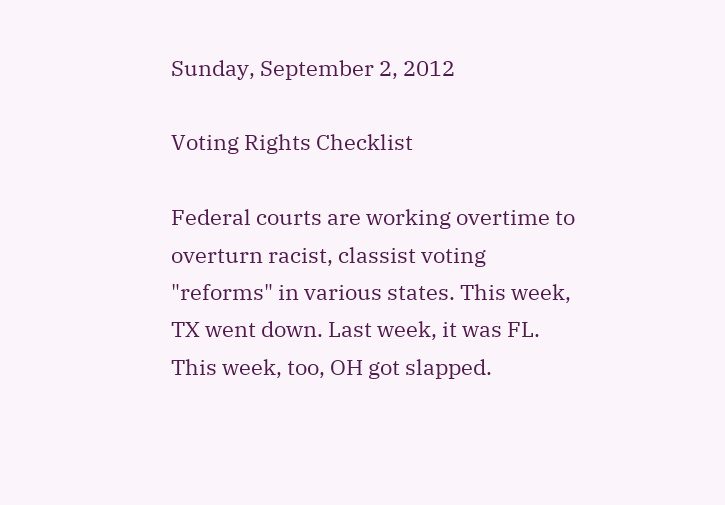Sunday, September 2, 2012

Voting Rights Checklist

Federal courts are working overtime to overturn racist, classist voting "reforms" in various states. This week, TX went down. Last week, it was FL. This week, too, OH got slapped.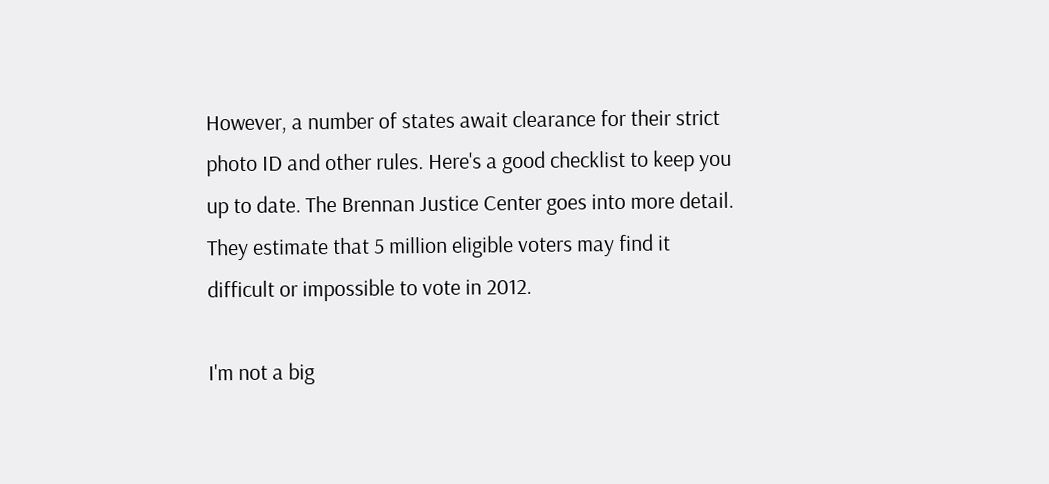However, a number of states await clearance for their strict photo ID and other rules. Here's a good checklist to keep you up to date. The Brennan Justice Center goes into more detail. They estimate that 5 million eligible voters may find it difficult or impossible to vote in 2012.

I'm not a big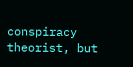conspiracy theorist, but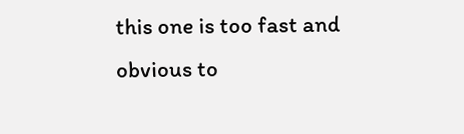this one is too fast and obvious to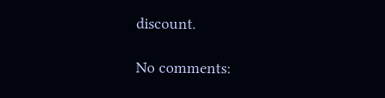discount.

No comments: